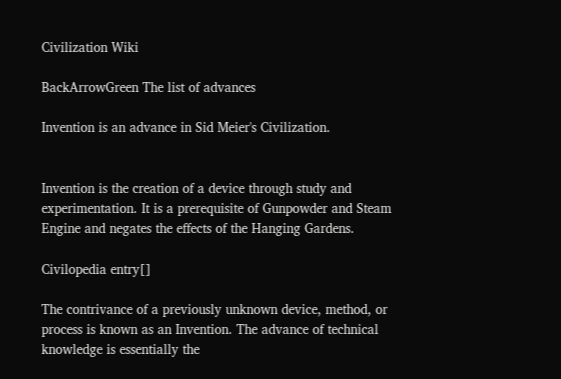Civilization Wiki

BackArrowGreen The list of advances

Invention is an advance in Sid Meier's Civilization.


Invention is the creation of a device through study and experimentation. It is a prerequisite of Gunpowder and Steam Engine and negates the effects of the Hanging Gardens.

Civilopedia entry[]

The contrivance of a previously unknown device, method, or process is known as an Invention. The advance of technical knowledge is essentially the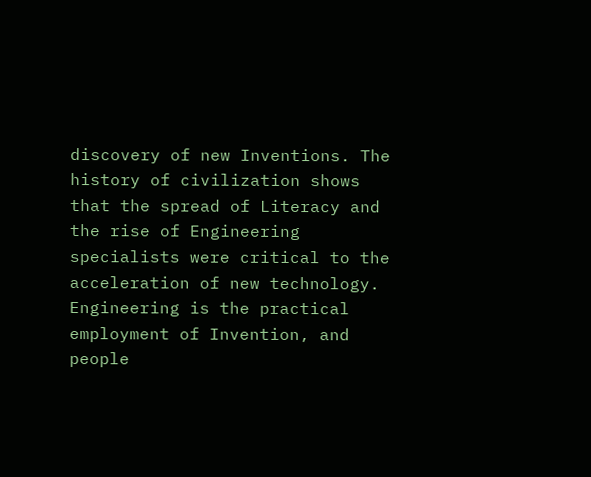discovery of new Inventions. The history of civilization shows that the spread of Literacy and the rise of Engineering specialists were critical to the acceleration of new technology. Engineering is the practical employment of Invention, and people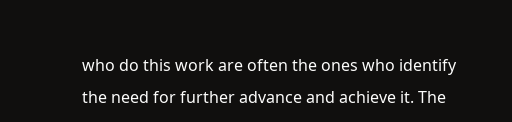who do this work are often the ones who identify the need for further advance and achieve it. The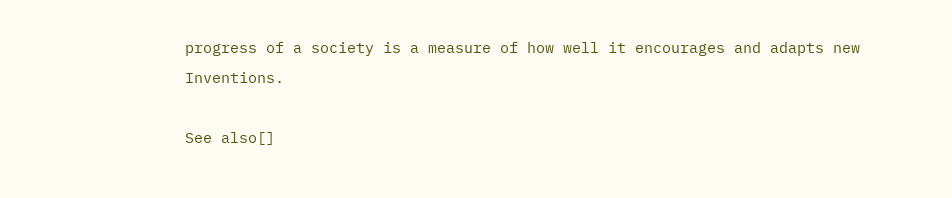progress of a society is a measure of how well it encourages and adapts new Inventions.

See also[]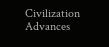Civilization Advances